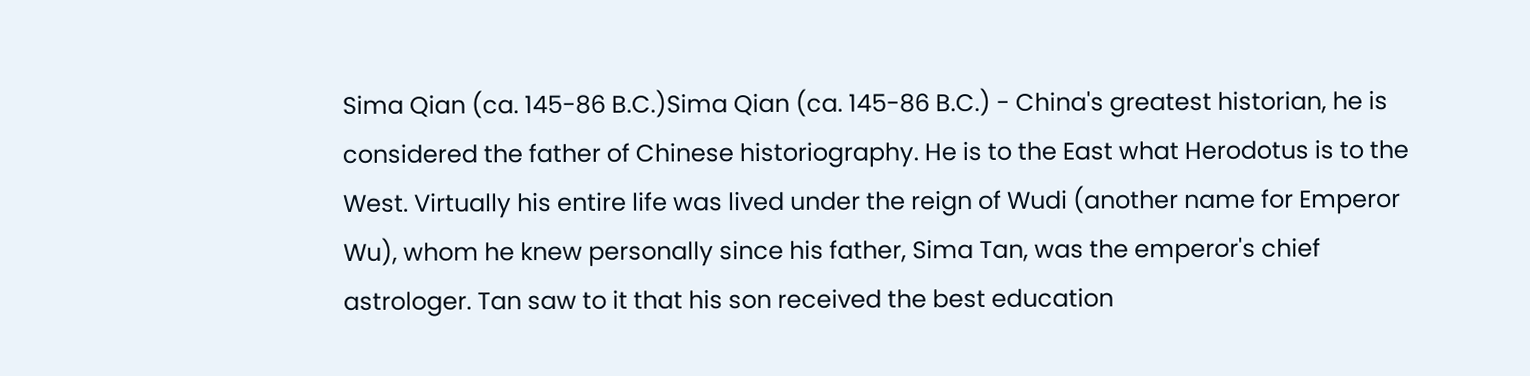Sima Qian (ca. 145-86 B.C.)Sima Qian (ca. 145-86 B.C.) - China's greatest historian, he is considered the father of Chinese historiography. He is to the East what Herodotus is to the West. Virtually his entire life was lived under the reign of Wudi (another name for Emperor Wu), whom he knew personally since his father, Sima Tan, was the emperor's chief astrologer. Tan saw to it that his son received the best education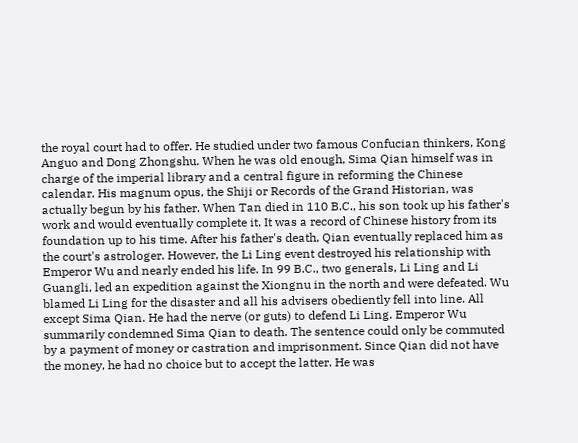the royal court had to offer. He studied under two famous Confucian thinkers, Kong Anguo and Dong Zhongshu. When he was old enough, Sima Qian himself was in charge of the imperial library and a central figure in reforming the Chinese calendar. His magnum opus, the Shiji or Records of the Grand Historian, was actually begun by his father. When Tan died in 110 B.C., his son took up his father's work and would eventually complete it. It was a record of Chinese history from its foundation up to his time. After his father's death, Qian eventually replaced him as the court's astrologer. However, the Li Ling event destroyed his relationship with Emperor Wu and nearly ended his life. In 99 B.C., two generals, Li Ling and Li Guangli, led an expedition against the Xiongnu in the north and were defeated. Wu blamed Li Ling for the disaster and all his advisers obediently fell into line. All except Sima Qian. He had the nerve (or guts) to defend Li Ling. Emperor Wu summarily condemned Sima Qian to death. The sentence could only be commuted by a payment of money or castration and imprisonment. Since Qian did not have the money, he had no choice but to accept the latter. He was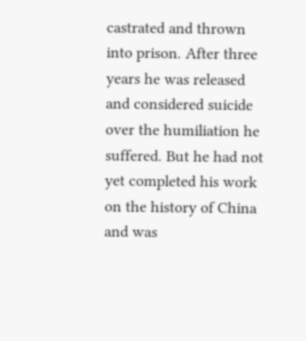castrated and thrown into prison. After three years he was released and considered suicide over the humiliation he suffered. But he had not yet completed his work on the history of China and was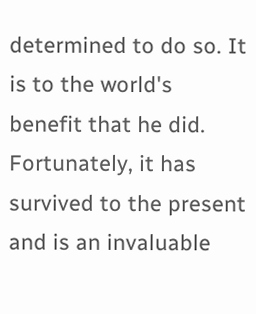determined to do so. It is to the world's benefit that he did. Fortunately, it has survived to the present and is an invaluable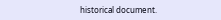historical document.